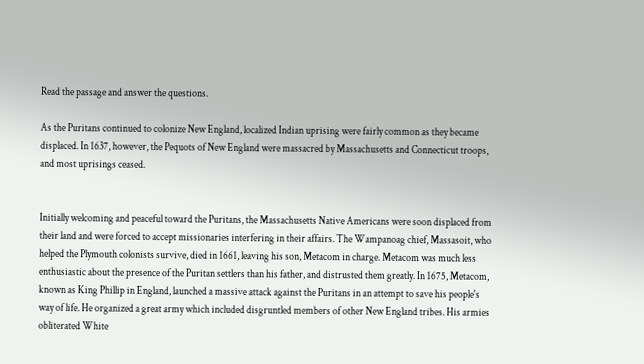Read the passage and answer the questions.

As the Puritans continued to colonize New England, localized Indian uprising were fairly common as they became displaced. In 1637, however, the Pequots of New England were massacred by Massachusetts and Connecticut troops, and most uprisings ceased.


Initially welcoming and peaceful toward the Puritans, the Massachusetts Native Americans were soon displaced from their land and were forced to accept missionaries interfering in their affairs. The Wampanoag chief, Massasoit, who helped the Plymouth colonists survive, died in 1661, leaving his son, Metacom in charge. Metacom was much less enthusiastic about the presence of the Puritan settlers than his father, and distrusted them greatly. In 1675, Metacom, known as King Phillip in England, launched a massive attack against the Puritans in an attempt to save his people's way of life. He organized a great army which included disgruntled members of other New England tribes. His armies obliterated White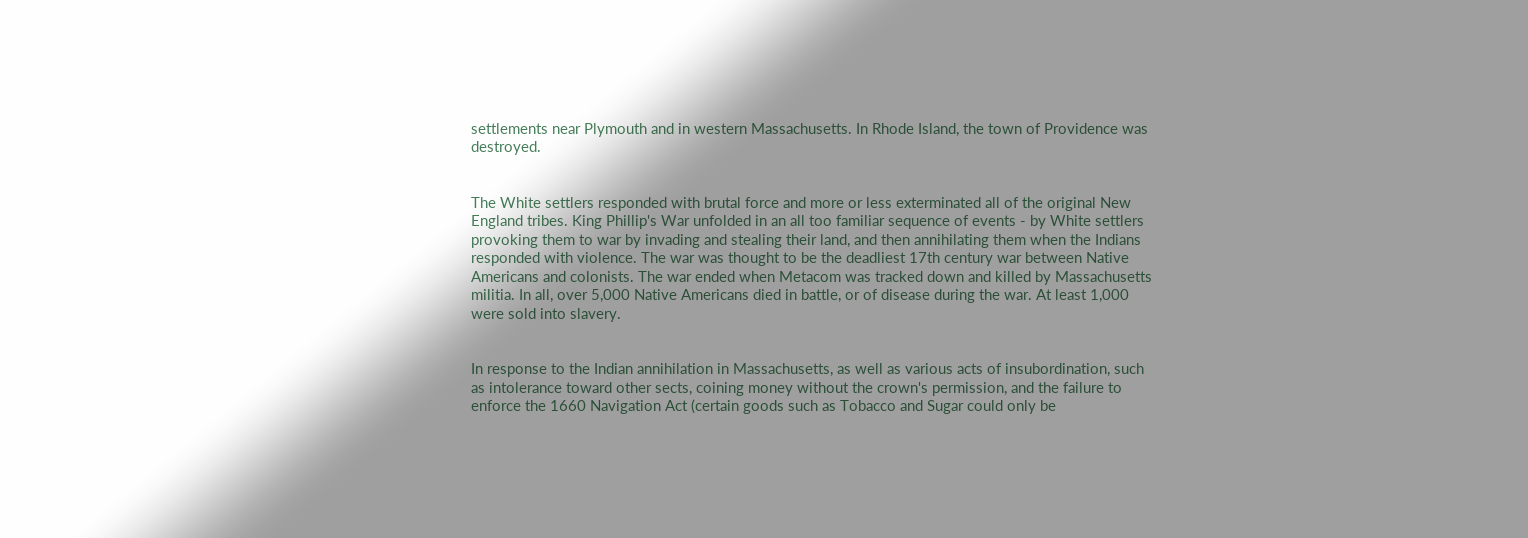settlements near Plymouth and in western Massachusetts. In Rhode Island, the town of Providence was destroyed.


The White settlers responded with brutal force and more or less exterminated all of the original New England tribes. King Phillip's War unfolded in an all too familiar sequence of events - by White settlers provoking them to war by invading and stealing their land, and then annihilating them when the Indians responded with violence. The war was thought to be the deadliest 17th century war between Native Americans and colonists. The war ended when Metacom was tracked down and killed by Massachusetts militia. In all, over 5,000 Native Americans died in battle, or of disease during the war. At least 1,000 were sold into slavery.


In response to the Indian annihilation in Massachusetts, as well as various acts of insubordination, such as intolerance toward other sects, coining money without the crown's permission, and the failure to enforce the 1660 Navigation Act (certain goods such as Tobacco and Sugar could only be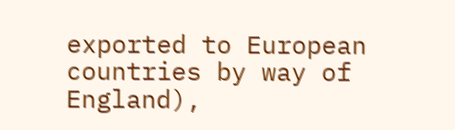exported to European countries by way of England),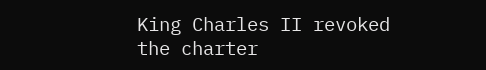King Charles II revoked the charter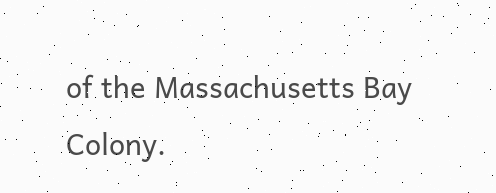of the Massachusetts Bay Colony.